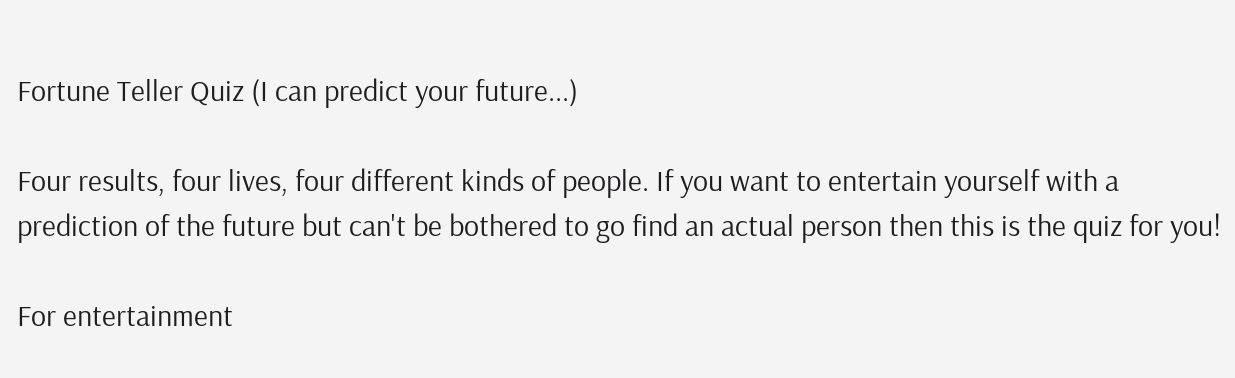Fortune Teller Quiz (I can predict your future...)

Four results, four lives, four different kinds of people. If you want to entertain yourself with a prediction of the future but can't be bothered to go find an actual person then this is the quiz for you!

For entertainment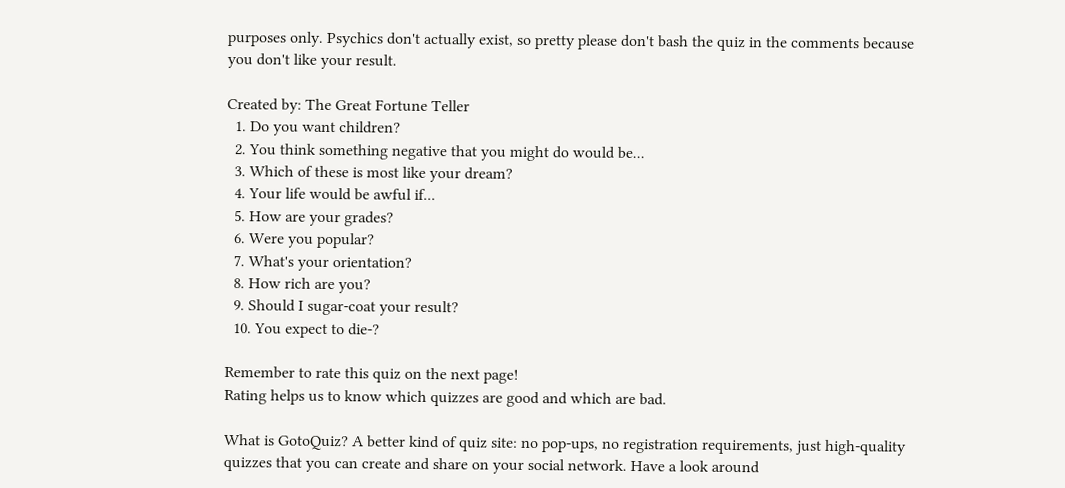purposes only. Psychics don't actually exist, so pretty please don't bash the quiz in the comments because you don't like your result.

Created by: The Great Fortune Teller
  1. Do you want children?
  2. You think something negative that you might do would be...
  3. Which of these is most like your dream?
  4. Your life would be awful if...
  5. How are your grades?
  6. Were you popular?
  7. What's your orientation?
  8. How rich are you?
  9. Should I sugar-coat your result?
  10. You expect to die-?

Remember to rate this quiz on the next page!
Rating helps us to know which quizzes are good and which are bad.

What is GotoQuiz? A better kind of quiz site: no pop-ups, no registration requirements, just high-quality quizzes that you can create and share on your social network. Have a look around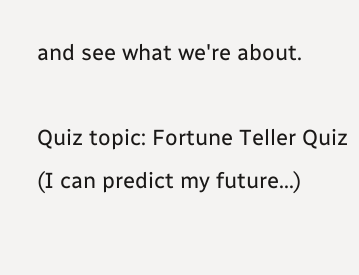and see what we're about.

Quiz topic: Fortune Teller Quiz (I can predict my future...)